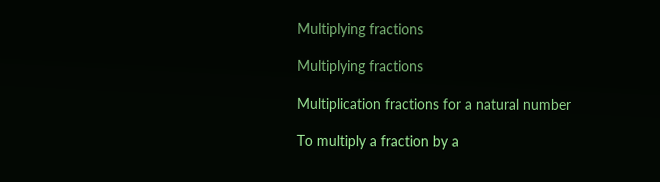Multiplying fractions

Multiplying fractions

Multiplication fractions for a natural number

To multiply a fraction by a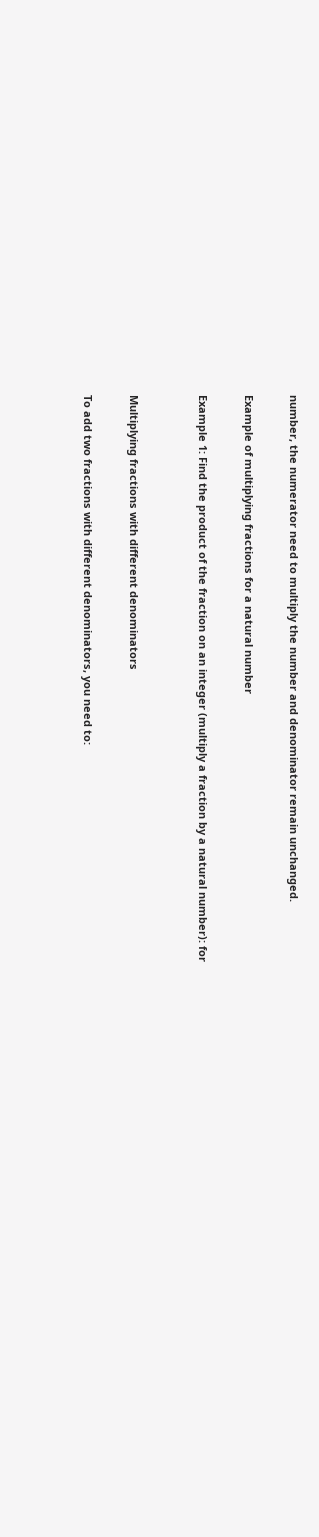number, the numerator need to multiply the number and denominator remain unchanged.

Example of multiplying fractions for a natural number

Example 1: Find the product of the fraction on an integer (multiply a fraction by a natural number): for


Multiplying fractions with different denominators

To add two fractions with different denominators, you need to: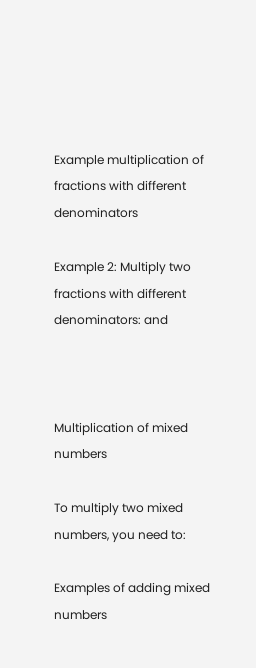Example multiplication of fractions with different denominators

Example 2: Multiply two fractions with different denominators: and



Multiplication of mixed numbers

To multiply two mixed numbers, you need to:

Examples of adding mixed numbers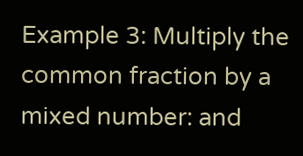Example 3: Multiply the common fraction by a mixed number: and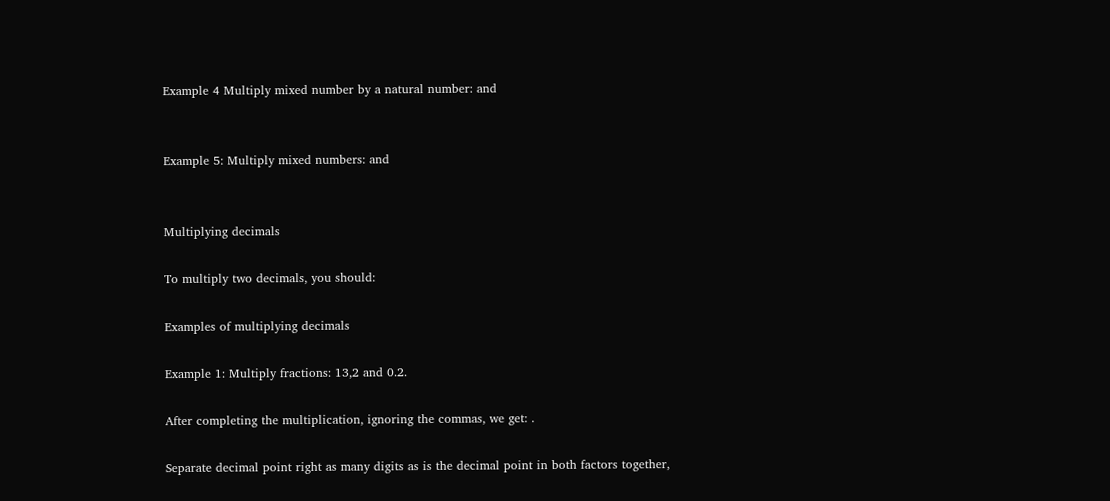Example 4 Multiply mixed number by a natural number: and


Example 5: Multiply mixed numbers: and


Multiplying decimals

To multiply two decimals, you should:

Examples of multiplying decimals

Example 1: Multiply fractions: 13,2 and 0.2.

After completing the multiplication, ignoring the commas, we get: .

Separate decimal point right as many digits as is the decimal point in both factors together,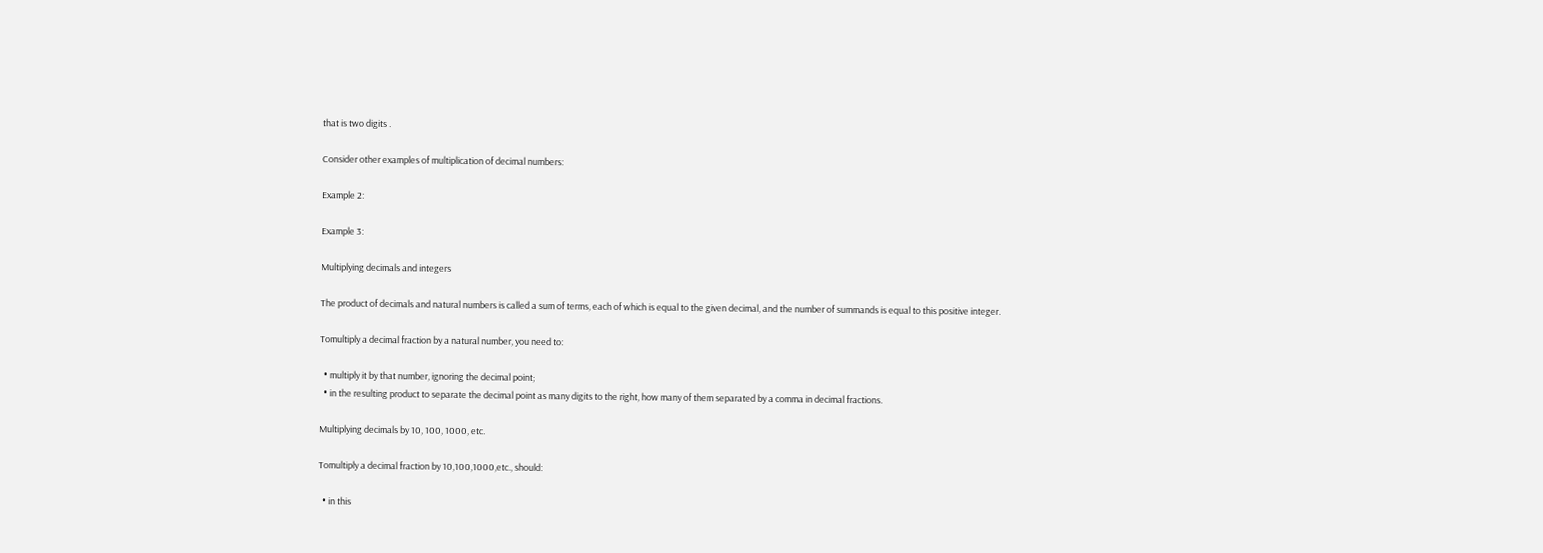that is two digits .

Consider other examples of multiplication of decimal numbers:

Example 2:

Example 3:

Multiplying decimals and integers

The product of decimals and natural numbers is called a sum of terms, each of which is equal to the given decimal, and the number of summands is equal to this positive integer.

Tomultiply a decimal fraction by a natural number, you need to:

  • multiply it by that number, ignoring the decimal point;
  • in the resulting product to separate the decimal point as many digits to the right, how many of them separated by a comma in decimal fractions.

Multiplying decimals by 10, 100, 1000, etc.

Tomultiply a decimal fraction by 10,100,1000,etc., should:

  • in this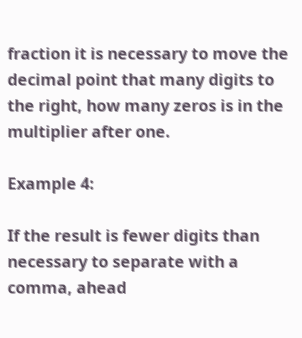fraction it is necessary to move the decimal point that many digits to the right, how many zeros is in the multiplier after one.

Example 4:

If the result is fewer digits than necessary to separate with a comma, ahead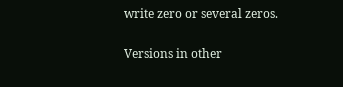write zero or several zeros.

Versions in other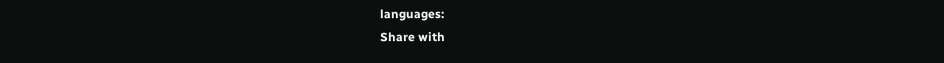languages:
Share with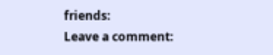friends:
Leave a comment: